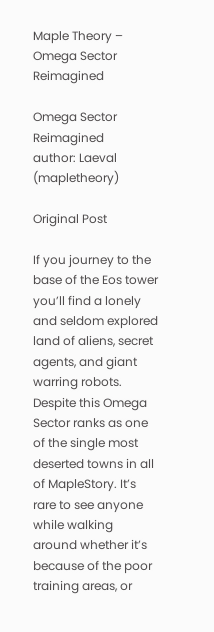Maple Theory – Omega Sector Reimagined

Omega Sector Reimagined
author: Laeval (mapletheory)

Original Post

If you journey to the base of the Eos tower you’ll find a lonely and seldom explored land of aliens, secret agents, and giant warring robots. Despite this Omega Sector ranks as one of the single most deserted towns in all of MapleStory. It’s rare to see anyone while walking around whether it’s because of the poor training areas, or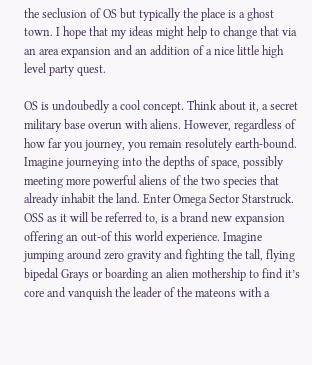the seclusion of OS but typically the place is a ghost town. I hope that my ideas might help to change that via an area expansion and an addition of a nice little high level party quest.

OS is undoubedly a cool concept. Think about it, a secret military base overun with aliens. However, regardless of how far you journey, you remain resolutely earth-bound. Imagine journeying into the depths of space, possibly meeting more powerful aliens of the two species that already inhabit the land. Enter Omega Sector Starstruck. OSS as it will be referred to, is a brand new expansion offering an out-of this world experience. Imagine jumping around zero gravity and fighting the tall, flying bipedal Grays or boarding an alien mothership to find it’s core and vanquish the leader of the mateons with a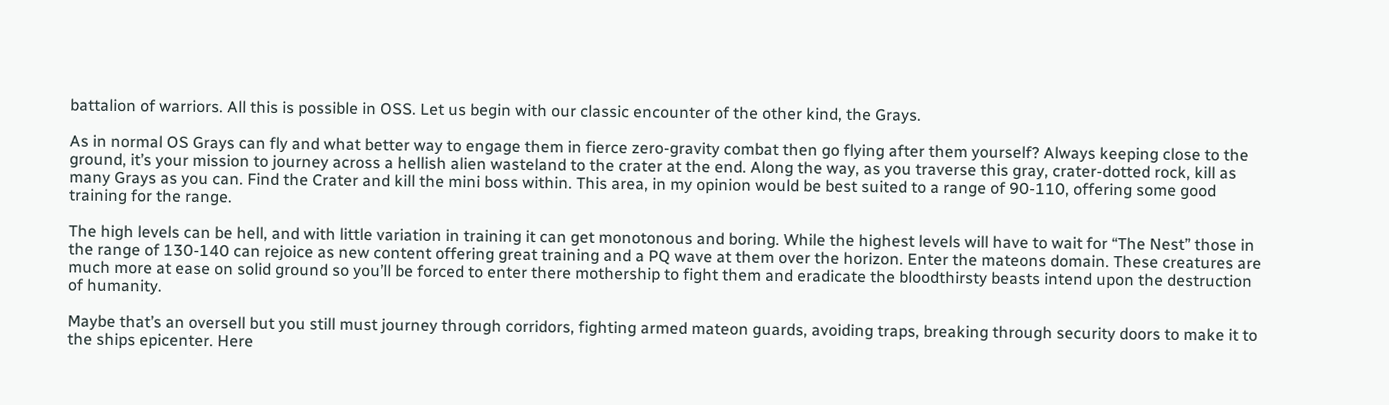battalion of warriors. All this is possible in OSS. Let us begin with our classic encounter of the other kind, the Grays.

As in normal OS Grays can fly and what better way to engage them in fierce zero-gravity combat then go flying after them yourself? Always keeping close to the ground, it’s your mission to journey across a hellish alien wasteland to the crater at the end. Along the way, as you traverse this gray, crater-dotted rock, kill as many Grays as you can. Find the Crater and kill the mini boss within. This area, in my opinion would be best suited to a range of 90-110, offering some good training for the range.

The high levels can be hell, and with little variation in training it can get monotonous and boring. While the highest levels will have to wait for “The Nest” those in the range of 130-140 can rejoice as new content offering great training and a PQ wave at them over the horizon. Enter the mateons domain. These creatures are much more at ease on solid ground so you’ll be forced to enter there mothership to fight them and eradicate the bloodthirsty beasts intend upon the destruction of humanity.

Maybe that’s an oversell but you still must journey through corridors, fighting armed mateon guards, avoiding traps, breaking through security doors to make it to the ships epicenter. Here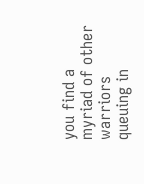you find a myriad of other warriors queuing in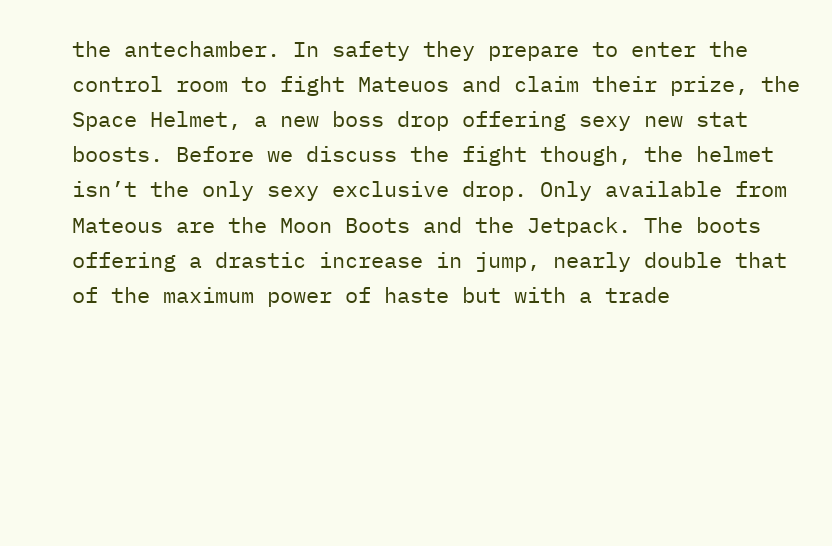the antechamber. In safety they prepare to enter the control room to fight Mateuos and claim their prize, the Space Helmet, a new boss drop offering sexy new stat boosts. Before we discuss the fight though, the helmet isn’t the only sexy exclusive drop. Only available from Mateous are the Moon Boots and the Jetpack. The boots offering a drastic increase in jump, nearly double that of the maximum power of haste but with a trade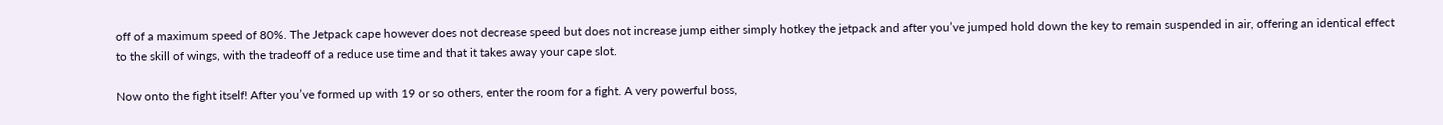off of a maximum speed of 80%. The Jetpack cape however does not decrease speed but does not increase jump either simply hotkey the jetpack and after you’ve jumped hold down the key to remain suspended in air, offering an identical effect to the skill of wings, with the tradeoff of a reduce use time and that it takes away your cape slot.

Now onto the fight itself! After you’ve formed up with 19 or so others, enter the room for a fight. A very powerful boss,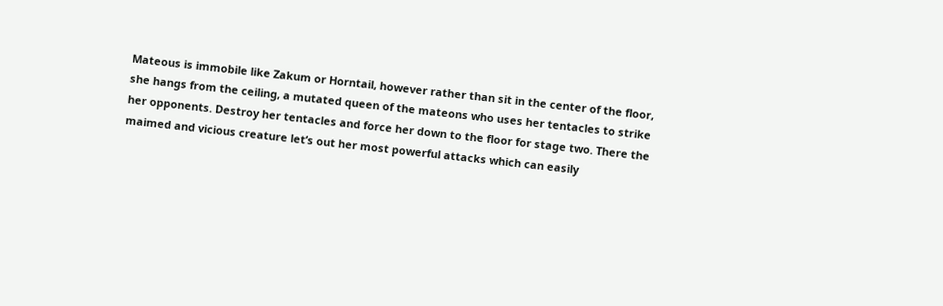Mateous is immobile like Zakum or Horntail, however rather than sit in the center of the floor, she hangs from the ceiling, a mutated queen of the mateons who uses her tentacles to strike her opponents. Destroy her tentacles and force her down to the floor for stage two. There the maimed and vicious creature let’s out her most powerful attacks which can easily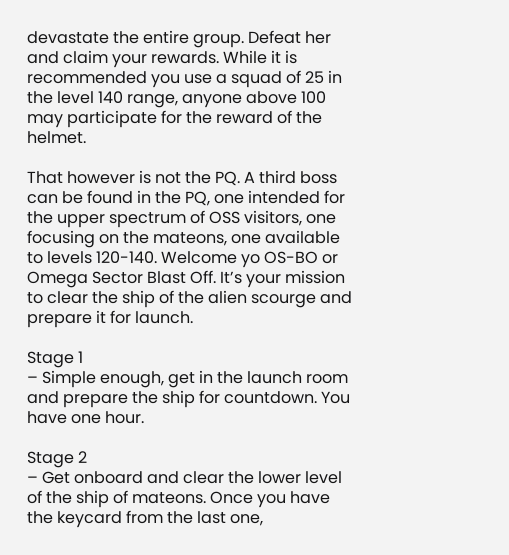devastate the entire group. Defeat her and claim your rewards. While it is recommended you use a squad of 25 in the level 140 range, anyone above 100 may participate for the reward of the helmet.

That however is not the PQ. A third boss can be found in the PQ, one intended for the upper spectrum of OSS visitors, one focusing on the mateons, one available to levels 120-140. Welcome yo OS-BO or Omega Sector Blast Off. It’s your mission to clear the ship of the alien scourge and prepare it for launch.

Stage 1
– Simple enough, get in the launch room and prepare the ship for countdown. You have one hour.

Stage 2
– Get onboard and clear the lower level of the ship of mateons. Once you have the keycard from the last one,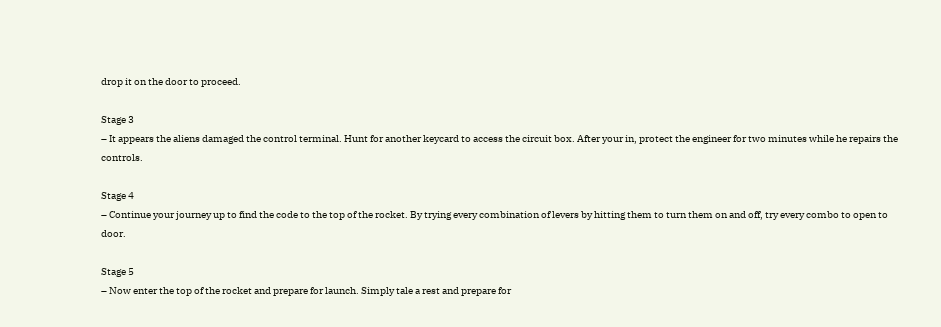drop it on the door to proceed.

Stage 3
– It appears the aliens damaged the control terminal. Hunt for another keycard to access the circuit box. After your in, protect the engineer for two minutes while he repairs the controls.

Stage 4
– Continue your journey up to find the code to the top of the rocket. By trying every combination of levers by hitting them to turn them on and off, try every combo to open to door.

Stage 5
– Now enter the top of the rocket and prepare for launch. Simply tale a rest and prepare for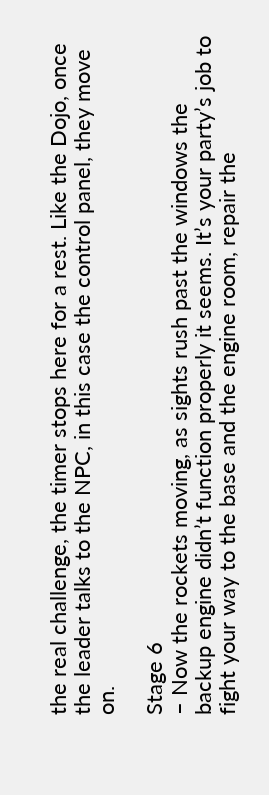the real challenge, the timer stops here for a rest. Like the Dojo, once the leader talks to the NPC, in this case the control panel, they move on.

Stage 6
– Now the rockets moving, as sights rush past the windows the backup engine didn’t function properly it seems. It’s your party’s job to fight your way to the base and the engine room, repair the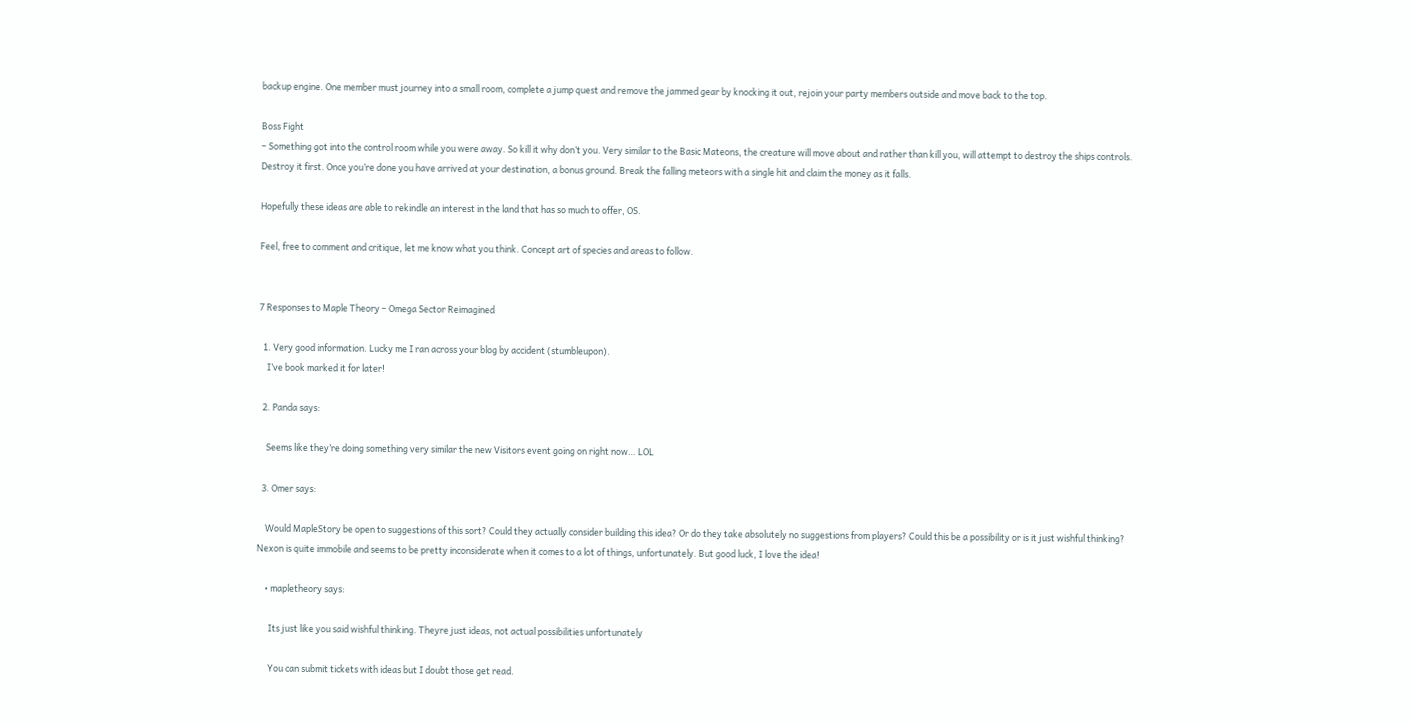backup engine. One member must journey into a small room, complete a jump quest and remove the jammed gear by knocking it out, rejoin your party members outside and move back to the top.

Boss Fight
– Something got into the control room while you were away. So kill it why don’t you. Very similar to the Basic Mateons, the creature will move about and rather than kill you, will attempt to destroy the ships controls. Destroy it first. Once you’re done you have arrived at your destination, a bonus ground. Break the falling meteors with a single hit and claim the money as it falls.

Hopefully these ideas are able to rekindle an interest in the land that has so much to offer, OS.

Feel, free to comment and critique, let me know what you think. Concept art of species and areas to follow.


7 Responses to Maple Theory – Omega Sector Reimagined

  1. Very good information. Lucky me I ran across your blog by accident (stumbleupon).
    I’ve book marked it for later!

  2. Panda says:

    Seems like they’re doing something very similar the new Visitors event going on right now… LOL

  3. Omer says:

    Would MapleStory be open to suggestions of this sort? Could they actually consider building this idea? Or do they take absolutely no suggestions from players? Could this be a possibility or is it just wishful thinking? Nexon is quite immobile and seems to be pretty inconsiderate when it comes to a lot of things, unfortunately. But good luck, I love the idea!

    • mapletheory says:

      Its just like you said wishful thinking. Theyre just ideas, not actual possibilities unfortunately

      You can submit tickets with ideas but I doubt those get read.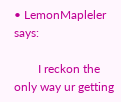• LemonMapleler says:

        I reckon the only way ur getting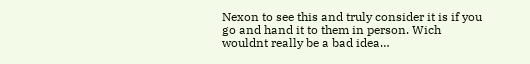Nexon to see this and truly consider it is if you go and hand it to them in person. Wich wouldnt really be a bad idea…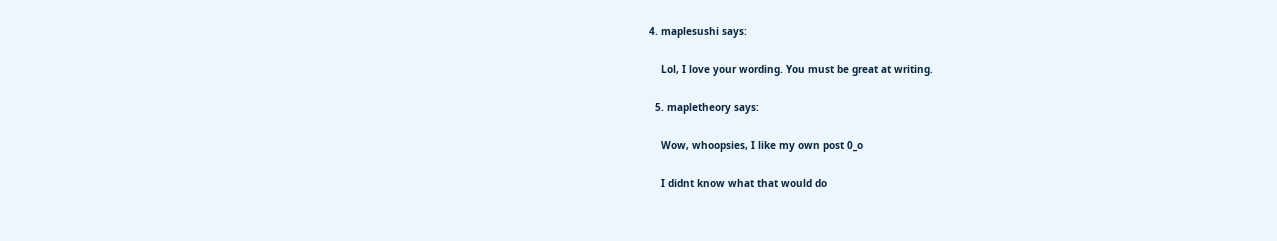4. maplesushi says:

    Lol, I love your wording. You must be great at writing.

  5. mapletheory says:

    Wow, whoopsies, I like my own post 0_o

    I didnt know what that would do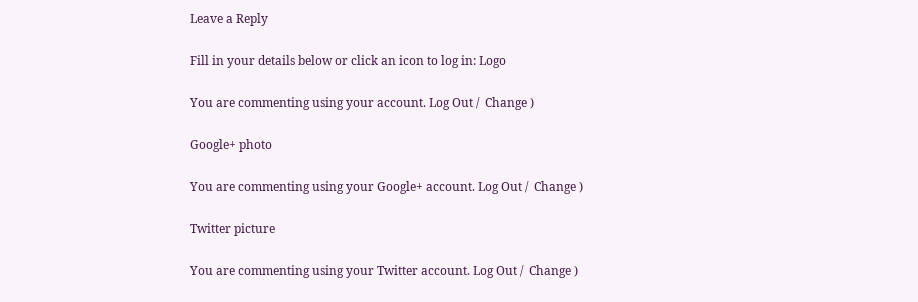Leave a Reply

Fill in your details below or click an icon to log in: Logo

You are commenting using your account. Log Out /  Change )

Google+ photo

You are commenting using your Google+ account. Log Out /  Change )

Twitter picture

You are commenting using your Twitter account. Log Out /  Change )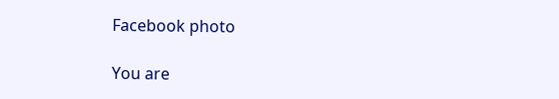Facebook photo

You are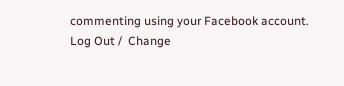commenting using your Facebook account. Log Out /  Change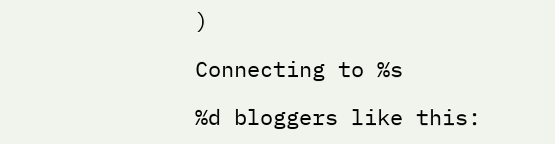)

Connecting to %s

%d bloggers like this: